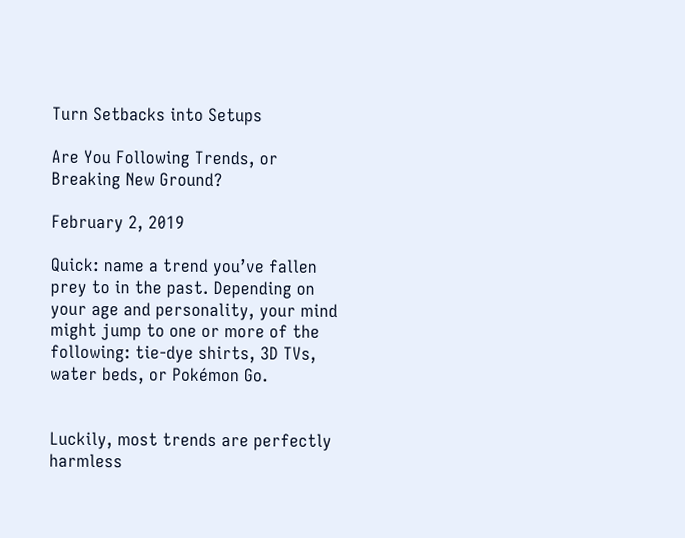Turn Setbacks into Setups

Are You Following Trends, or Breaking New Ground?

February 2, 2019

Quick: name a trend you’ve fallen prey to in the past. Depending on your age and personality, your mind might jump to one or more of the following: tie-dye shirts, 3D TVs, water beds, or Pokémon Go.


Luckily, most trends are perfectly harmless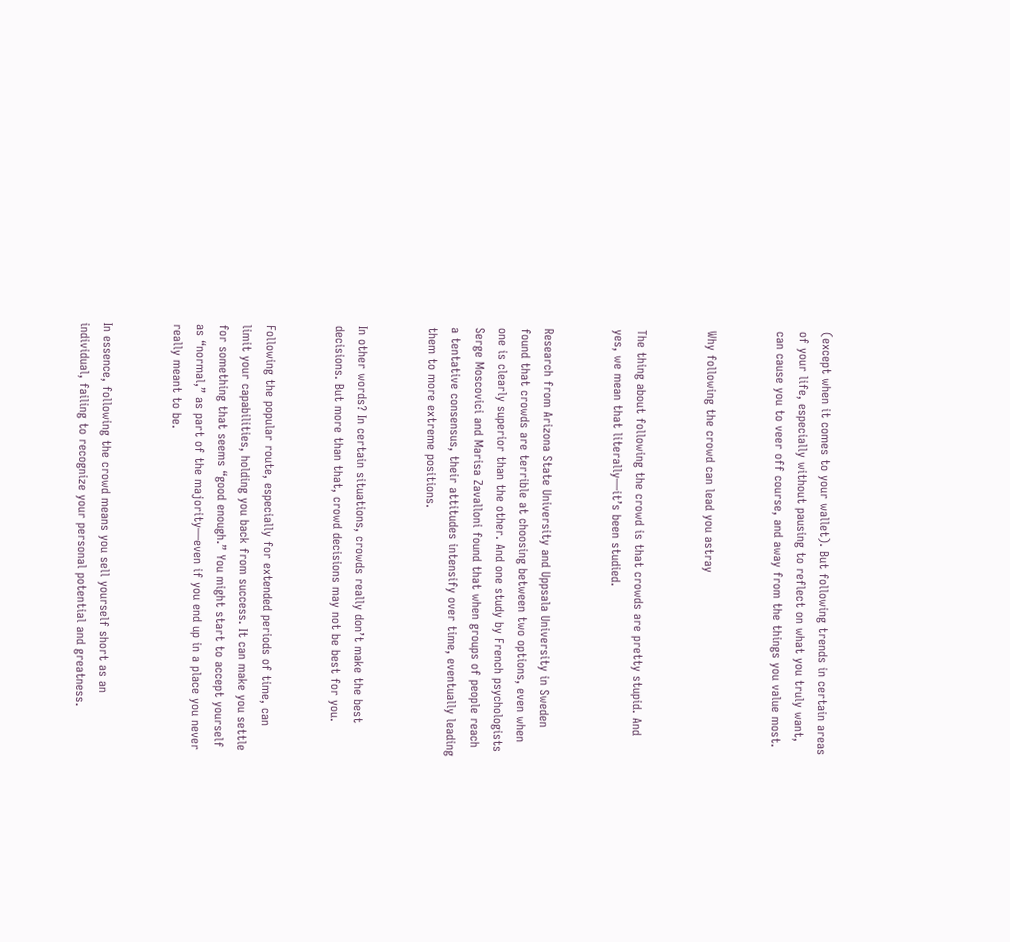(except when it comes to your wallet). But following trends in certain areas of your life, especially without pausing to reflect on what you truly want, can cause you to veer off course, and away from the things you value most.


Why following the crowd can lead you astray


The thing about following the crowd is that crowds are pretty stupid. And yes, we mean that literally—it’s been studied.


Research from Arizona State University and Uppsala University in Sweden found that crowds are terrible at choosing between two options, even when one is clearly superior than the other. And one study by French psychologists Serge Moscovici and Marisa Zavalloni found that when groups of people reach a tentative consensus, their attitudes intensify over time, eventually leading them to more extreme positions.


In other words? In certain situations, crowds really don’t make the best decisions. But more than that, crowd decisions may not be best for you.


Following the popular route, especially for extended periods of time, can limit your capabilities, holding you back from success. It can make you settle for something that seems “good enough.” You might start to accept yourself as “normal,” as part of the majority—even if you end up in a place you never really meant to be.


In essence, following the crowd means you sell yourself short as an individual, failing to recognize your personal potential and greatness.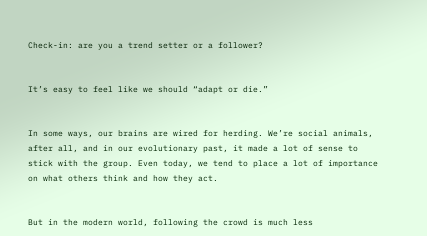Check-in: are you a trend setter or a follower?


It’s easy to feel like we should “adapt or die.”


In some ways, our brains are wired for herding. We’re social animals, after all, and in our evolutionary past, it made a lot of sense to stick with the group. Even today, we tend to place a lot of importance on what others think and how they act.


But in the modern world, following the crowd is much less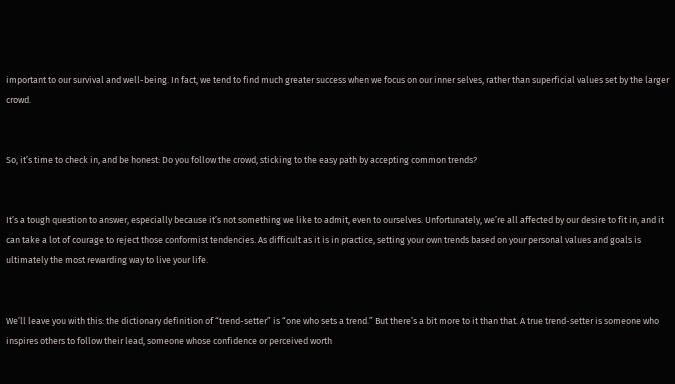important to our survival and well-being. In fact, we tend to find much greater success when we focus on our inner selves, rather than superficial values set by the larger crowd.


So, it’s time to check in, and be honest: Do you follow the crowd, sticking to the easy path by accepting common trends?


It’s a tough question to answer, especially because it’s not something we like to admit, even to ourselves. Unfortunately, we’re all affected by our desire to fit in, and it can take a lot of courage to reject those conformist tendencies. As difficult as it is in practice, setting your own trends based on your personal values and goals is ultimately the most rewarding way to live your life.


We’ll leave you with this: the dictionary definition of “trend-setter” is “one who sets a trend.” But there’s a bit more to it than that. A true trend-setter is someone who inspires others to follow their lead, someone whose confidence or perceived worth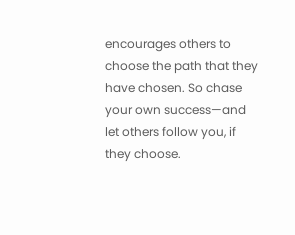encourages others to choose the path that they have chosen. So chase your own success—and let others follow you, if they choose.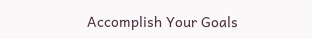Accomplish Your Goals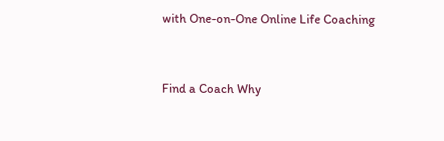with One-on-One Online Life Coaching


Find a Coach Why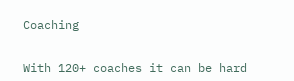Coaching


With 120+ coaches it can be hard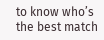to know who’s the best match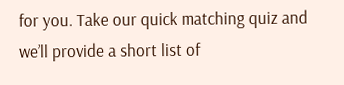for you. Take our quick matching quiz and we’ll provide a short list of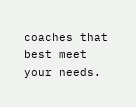coaches that best meet your needs.